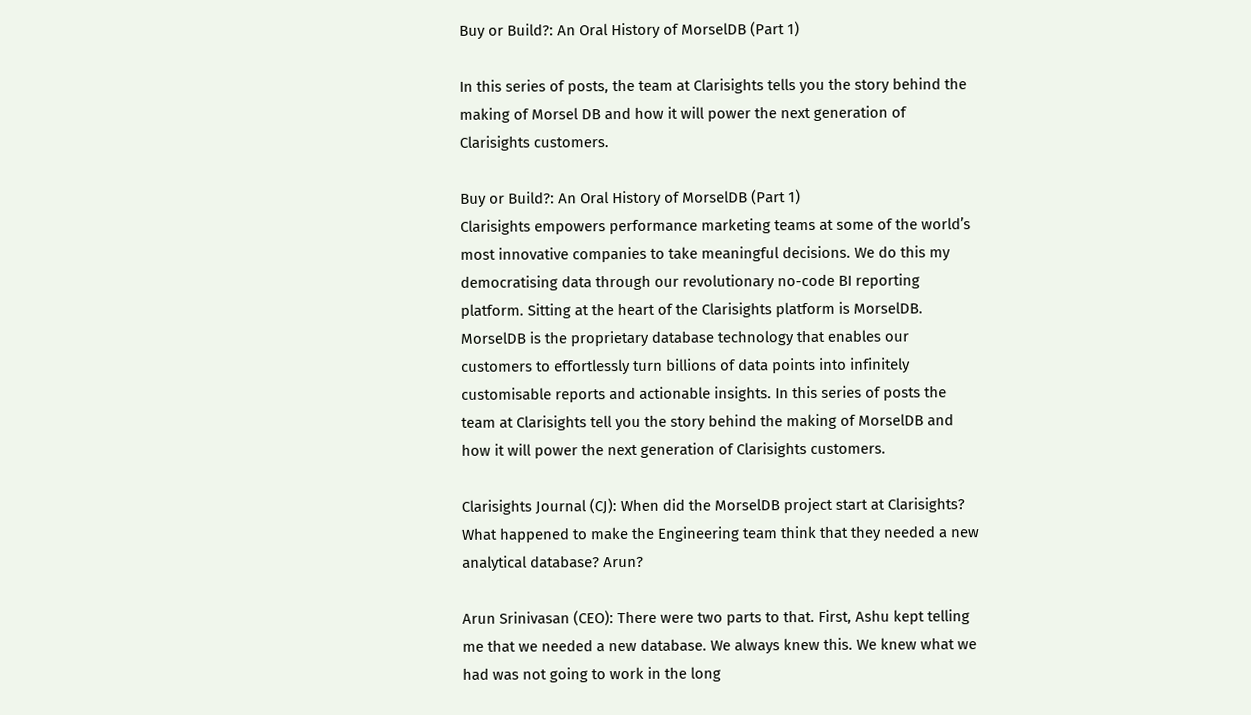Buy or Build?: An Oral History of MorselDB (Part 1)

In this series of posts, the team at Clarisights tells you the story behind the making of Morsel DB and how it will power the next generation of Clarisights customers.

Buy or Build?: An Oral History of MorselDB (Part 1)
Clarisights empowers performance marketing teams at some of the world’s most innovative companies to take meaningful decisions. We do this my democratising data through our revolutionary no-code BI reporting platform. Sitting at the heart of the Clarisights platform is MorselDB. MorselDB is the proprietary database technology that enables our customers to effortlessly turn billions of data points into infinitely customisable reports and actionable insights. In this series of posts the team at Clarisights tell you the story behind the making of MorselDB and how it will power the next generation of Clarisights customers.

Clarisights Journal (CJ): When did the MorselDB project start at Clarisights? What happened to make the Engineering team think that they needed a new analytical database? Arun?

Arun Srinivasan (CEO): There were two parts to that. First, Ashu kept telling me that we needed a new database. We always knew this. We knew what we had was not going to work in the long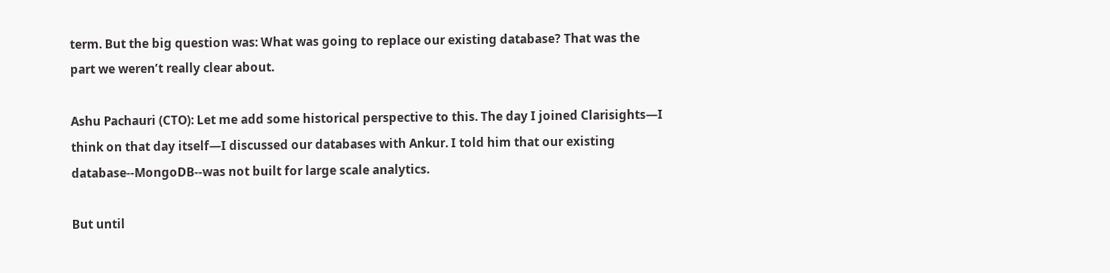term. But the big question was: What was going to replace our existing database? That was the part we weren’t really clear about.

Ashu Pachauri (CTO): Let me add some historical perspective to this. The day I joined Clarisights—I think on that day itself—I discussed our databases with Ankur. I told him that our existing database--MongoDB--was not built for large scale analytics.

But until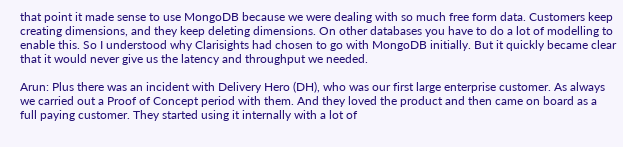that point it made sense to use MongoDB because we were dealing with so much free form data. Customers keep creating dimensions, and they keep deleting dimensions. On other databases you have to do a lot of modelling to enable this. So I understood why Clarisights had chosen to go with MongoDB initially. But it quickly became clear that it would never give us the latency and throughput we needed.

Arun: Plus there was an incident with Delivery Hero (DH), who was our first large enterprise customer. As always we carried out a Proof of Concept period with them. And they loved the product and then came on board as a full paying customer. They started using it internally with a lot of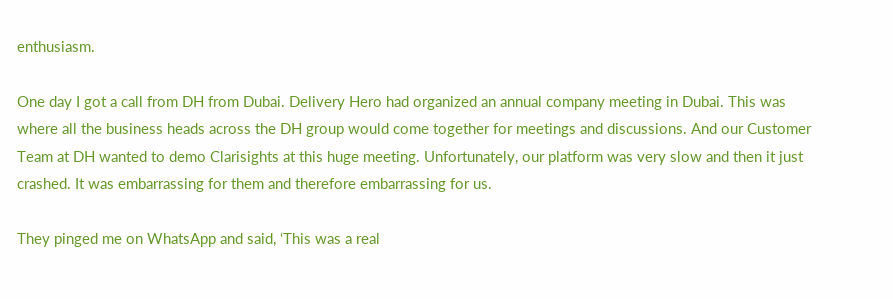enthusiasm.

One day I got a call from DH from Dubai. Delivery Hero had organized an annual company meeting in Dubai. This was where all the business heads across the DH group would come together for meetings and discussions. And our Customer Team at DH wanted to demo Clarisights at this huge meeting. Unfortunately, our platform was very slow and then it just crashed. It was embarrassing for them and therefore embarrassing for us.

They pinged me on WhatsApp and said, ‘This was a real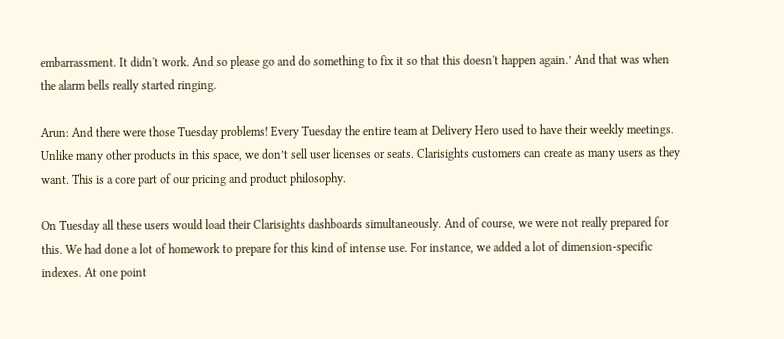embarrassment. It didn't work. And so please go and do something to fix it so that this doesn't happen again.’ And that was when the alarm bells really started ringing.

Arun: And there were those Tuesday problems! Every Tuesday the entire team at Delivery Hero used to have their weekly meetings. Unlike many other products in this space, we don’t sell user licenses or seats. Clarisights customers can create as many users as they want. This is a core part of our pricing and product philosophy.

On Tuesday all these users would load their Clarisights dashboards simultaneously. And of course, we were not really prepared for this. We had done a lot of homework to prepare for this kind of intense use. For instance, we added a lot of dimension-specific indexes. At one point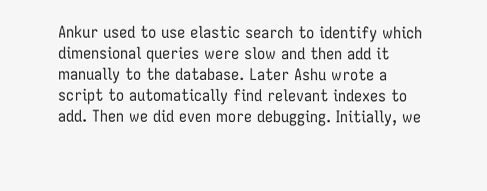Ankur used to use elastic search to identify which dimensional queries were slow and then add it manually to the database. Later Ashu wrote a script to automatically find relevant indexes to add. Then we did even more debugging. Initially, we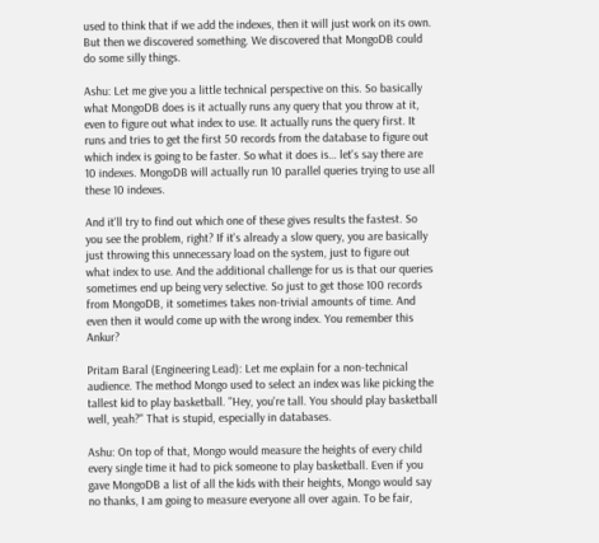used to think that if we add the indexes, then it will just work on its own. But then we discovered something. We discovered that MongoDB could do some silly things.

Ashu: Let me give you a little technical perspective on this. So basically what MongoDB does is it actually runs any query that you throw at it, even to figure out what index to use. It actually runs the query first. It runs and tries to get the first 50 records from the database to figure out which index is going to be faster. So what it does is… let's say there are 10 indexes. MongoDB will actually run 10 parallel queries trying to use all these 10 indexes.

And it'll try to find out which one of these gives results the fastest. So you see the problem, right? If it's already a slow query, you are basically just throwing this unnecessary load on the system, just to figure out what index to use. And the additional challenge for us is that our queries sometimes end up being very selective. So just to get those 100 records from MongoDB, it sometimes takes non-trivial amounts of time. And even then it would come up with the wrong index. You remember this Ankur?

Pritam Baral (Engineering Lead): Let me explain for a non-technical audience. The method Mongo used to select an index was like picking the tallest kid to play basketball. "Hey, you're tall. You should play basketball well, yeah?" That is stupid, especially in databases.

Ashu: On top of that, Mongo would measure the heights of every child every single time it had to pick someone to play basketball. Even if you gave MongoDB a list of all the kids with their heights, Mongo would say no thanks, I am going to measure everyone all over again. To be fair,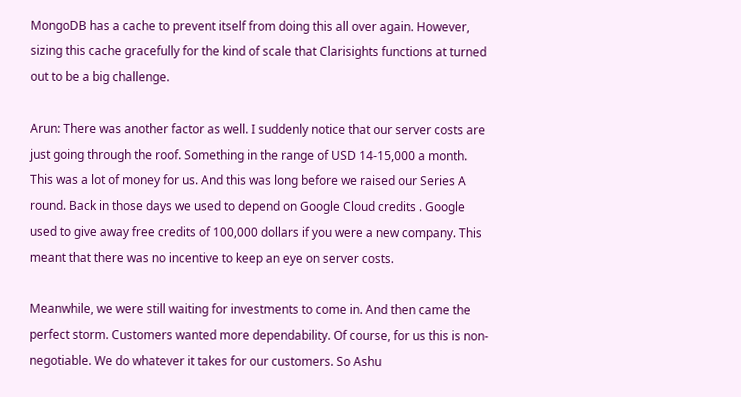MongoDB has a cache to prevent itself from doing this all over again. However, sizing this cache gracefully for the kind of scale that Clarisights functions at turned out to be a big challenge.

Arun: There was another factor as well. I suddenly notice that our server costs are just going through the roof. Something in the range of USD 14-15,000 a month. This was a lot of money for us. And this was long before we raised our Series A round. Back in those days we used to depend on Google Cloud credits . Google used to give away free credits of 100,000 dollars if you were a new company. This meant that there was no incentive to keep an eye on server costs.

Meanwhile, we were still waiting for investments to come in. And then came the perfect storm. Customers wanted more dependability. Of course, for us this is non-negotiable. We do whatever it takes for our customers. So Ashu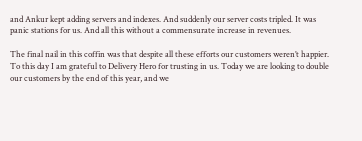and Ankur kept adding servers and indexes. And suddenly our server costs tripled. It was panic stations for us. And all this without a commensurate increase in revenues.

The final nail in this coffin was that despite all these efforts our customers weren’t happier. To this day I am grateful to Delivery Hero for trusting in us. Today we are looking to double our customers by the end of this year, and we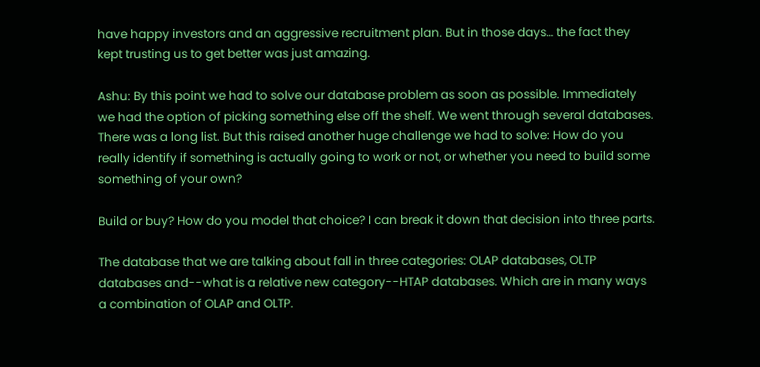have happy investors and an aggressive recruitment plan. But in those days… the fact they kept trusting us to get better was just amazing.

Ashu: By this point we had to solve our database problem as soon as possible. Immediately we had the option of picking something else off the shelf. We went through several databases. There was a long list. But this raised another huge challenge we had to solve: How do you really identify if something is actually going to work or not, or whether you need to build some something of your own?

Build or buy? How do you model that choice? I can break it down that decision into three parts.

The database that we are talking about fall in three categories: OLAP databases, OLTP databases and--what is a relative new category--HTAP databases. Which are in many ways a combination of OLAP and OLTP.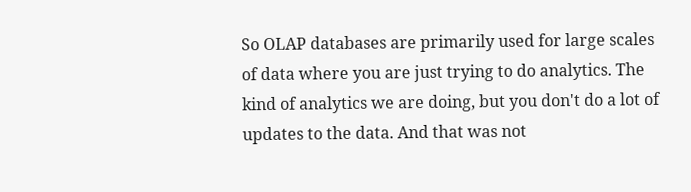So OLAP databases are primarily used for large scales of data where you are just trying to do analytics. The kind of analytics we are doing, but you don't do a lot of updates to the data. And that was not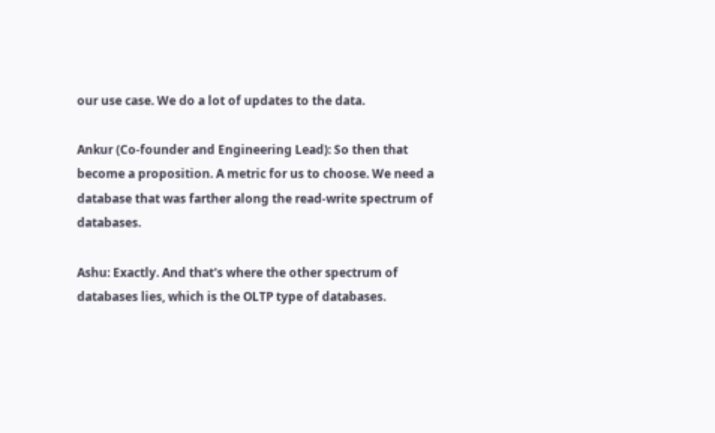our use case. We do a lot of updates to the data.

Ankur (Co-founder and Engineering Lead): So then that become a proposition. A metric for us to choose. We need a database that was farther along the read-write spectrum of databases.

Ashu: Exactly. And that's where the other spectrum of databases lies, which is the OLTP type of databases.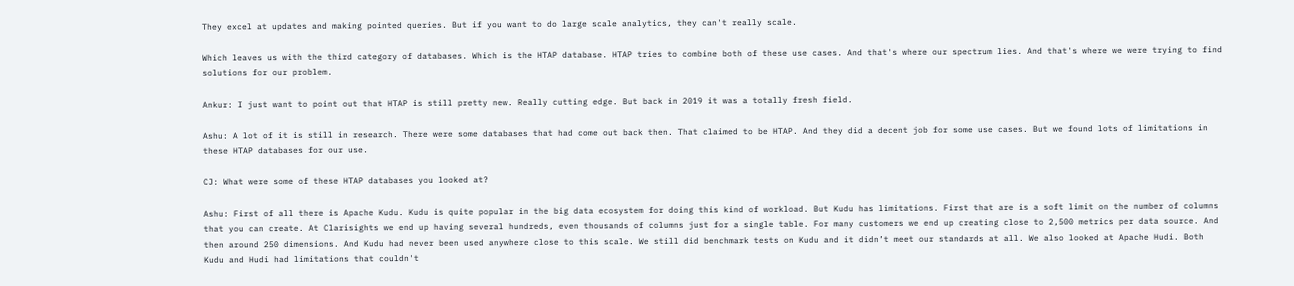They excel at updates and making pointed queries. But if you want to do large scale analytics, they can't really scale.

Which leaves us with the third category of databases. Which is the HTAP database. HTAP tries to combine both of these use cases. And that's where our spectrum lies. And that's where we were trying to find solutions for our problem.

Ankur: I just want to point out that HTAP is still pretty new. Really cutting edge. But back in 2019 it was a totally fresh field.

Ashu: A lot of it is still in research. There were some databases that had come out back then. That claimed to be HTAP. And they did a decent job for some use cases. But we found lots of limitations in these HTAP databases for our use.

CJ: What were some of these HTAP databases you looked at?

Ashu: First of all there is Apache Kudu. Kudu is quite popular in the big data ecosystem for doing this kind of workload. But Kudu has limitations. First that are is a soft limit on the number of columns that you can create. At Clarisights we end up having several hundreds, even thousands of columns just for a single table. For many customers we end up creating close to 2,500 metrics per data source. And then around 250 dimensions. And Kudu had never been used anywhere close to this scale. We still did benchmark tests on Kudu and it didn’t meet our standards at all. We also looked at Apache Hudi. Both Kudu and Hudi had limitations that couldn't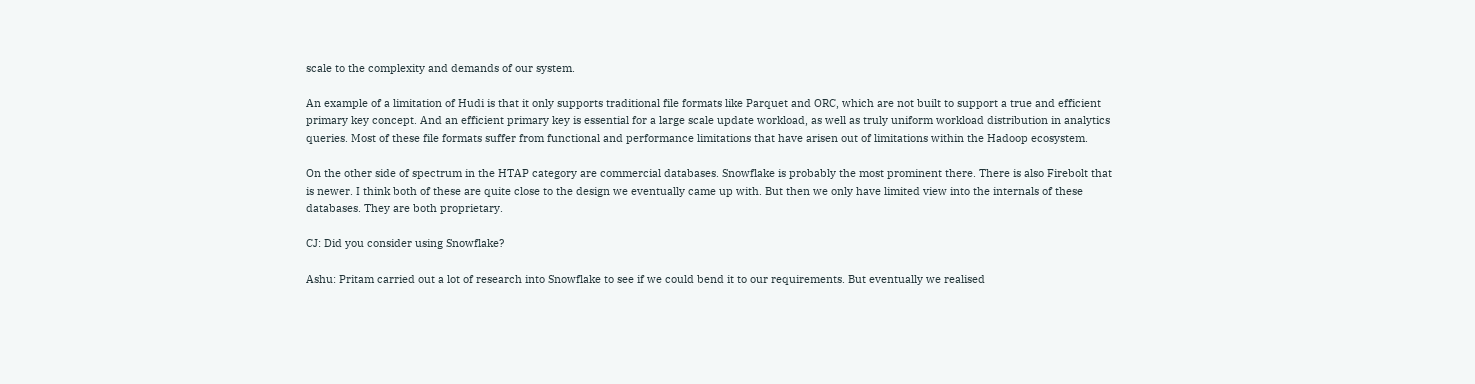scale to the complexity and demands of our system.

An example of a limitation of Hudi is that it only supports traditional file formats like Parquet and ORC, which are not built to support a true and efficient primary key concept. And an efficient primary key is essential for a large scale update workload, as well as truly uniform workload distribution in analytics queries. Most of these file formats suffer from functional and performance limitations that have arisen out of limitations within the Hadoop ecosystem.

On the other side of spectrum in the HTAP category are commercial databases. Snowflake is probably the most prominent there. There is also Firebolt that is newer. I think both of these are quite close to the design we eventually came up with. But then we only have limited view into the internals of these databases. They are both proprietary.

CJ: Did you consider using Snowflake?

Ashu: Pritam carried out a lot of research into Snowflake to see if we could bend it to our requirements. But eventually we realised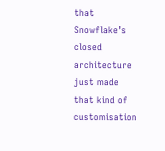that Snowflake’s closed architecture just made that kind of customisation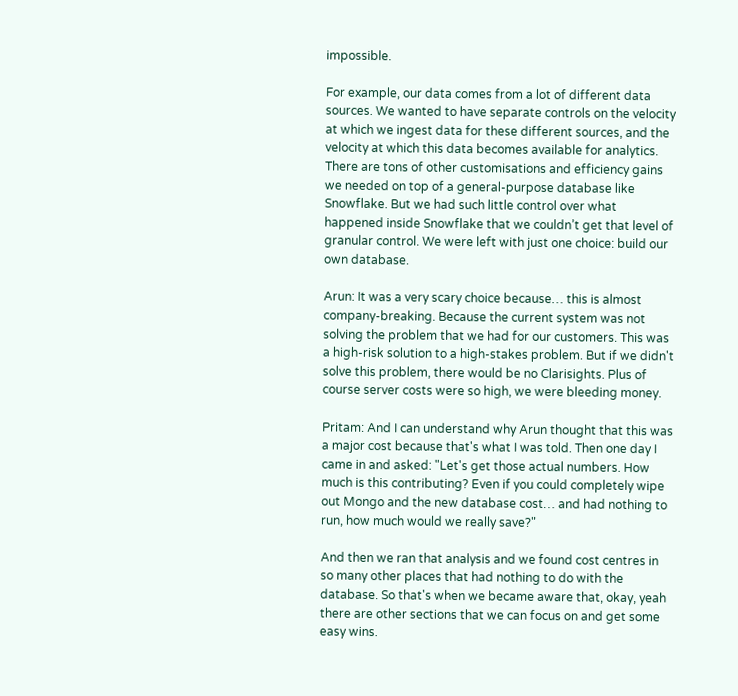impossible.

For example, our data comes from a lot of different data sources. We wanted to have separate controls on the velocity at which we ingest data for these different sources, and the velocity at which this data becomes available for analytics. There are tons of other customisations and efficiency gains we needed on top of a general-purpose database like Snowflake. But we had such little control over what happened inside Snowflake that we couldn’t get that level of granular control. We were left with just one choice: build our own database.

Arun: It was a very scary choice because… this is almost company-breaking. Because the current system was not solving the problem that we had for our customers. This was a high-risk solution to a high-stakes problem. But if we didn't solve this problem, there would be no Clarisights. Plus of course server costs were so high, we were bleeding money.

Pritam: And I can understand why Arun thought that this was a major cost because that's what I was told. Then one day I came in and asked: "Let's get those actual numbers. How much is this contributing? Even if you could completely wipe out Mongo and the new database cost… and had nothing to run, how much would we really save?"

And then we ran that analysis and we found cost centres in so many other places that had nothing to do with the database. So that's when we became aware that, okay, yeah there are other sections that we can focus on and get some easy wins.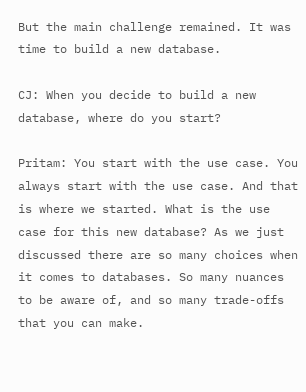But the main challenge remained. It was time to build a new database.

CJ: When you decide to build a new database, where do you start?

Pritam: You start with the use case. You always start with the use case. And that is where we started. What is the use case for this new database? As we just discussed there are so many choices when it comes to databases. So many nuances to be aware of, and so many trade-offs that you can make.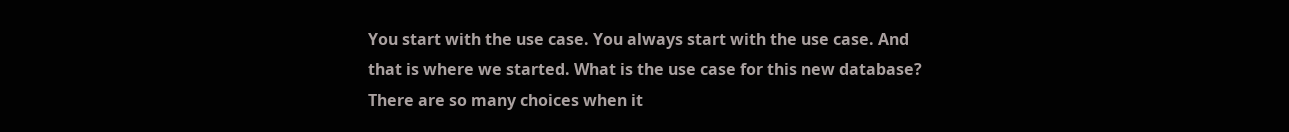You start with the use case. You always start with the use case. And that is where we started. What is the use case for this new database? There are so many choices when it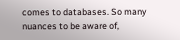comes to databases. So many nuances to be aware of,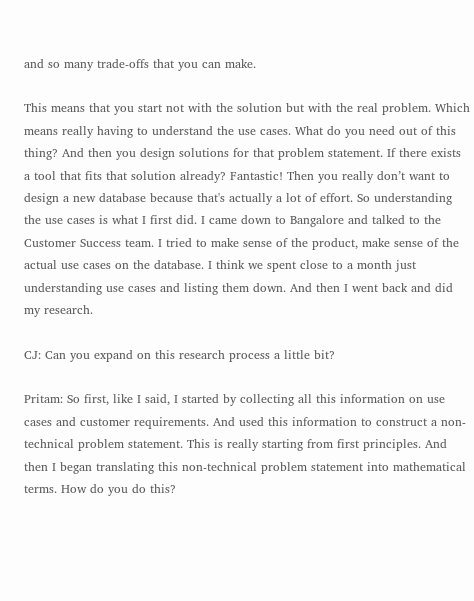and so many trade-offs that you can make.

This means that you start not with the solution but with the real problem. Which means really having to understand the use cases. What do you need out of this thing? And then you design solutions for that problem statement. If there exists a tool that fits that solution already? Fantastic! Then you really don’t want to design a new database because that's actually a lot of effort. So understanding the use cases is what I first did. I came down to Bangalore and talked to the Customer Success team. I tried to make sense of the product, make sense of the actual use cases on the database. I think we spent close to a month just understanding use cases and listing them down. And then I went back and did my research.

CJ: Can you expand on this research process a little bit?

Pritam: So first, like I said, I started by collecting all this information on use cases and customer requirements. And used this information to construct a non-technical problem statement. This is really starting from first principles. And then I began translating this non-technical problem statement into mathematical terms. How do you do this?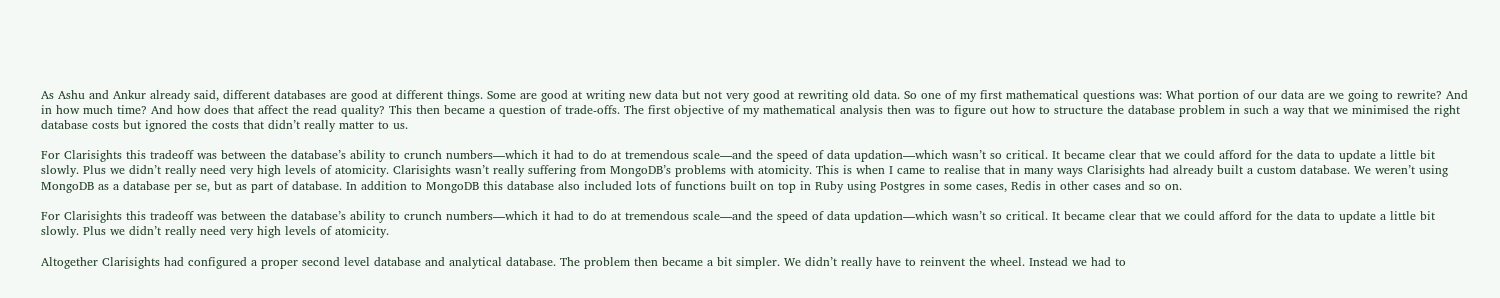As Ashu and Ankur already said, different databases are good at different things. Some are good at writing new data but not very good at rewriting old data. So one of my first mathematical questions was: What portion of our data are we going to rewrite? And in how much time? And how does that affect the read quality? This then became a question of trade-offs. The first objective of my mathematical analysis then was to figure out how to structure the database problem in such a way that we minimised the right database costs but ignored the costs that didn’t really matter to us.

For Clarisights this tradeoff was between the database’s ability to crunch numbers—which it had to do at tremendous scale—and the speed of data updation—which wasn’t so critical. It became clear that we could afford for the data to update a little bit slowly. Plus we didn’t really need very high levels of atomicity. Clarisights wasn’t really suffering from MongoDB’s problems with atomicity. This is when I came to realise that in many ways Clarisights had already built a custom database. We weren’t using MongoDB as a database per se, but as part of database. In addition to MongoDB this database also included lots of functions built on top in Ruby using Postgres in some cases, Redis in other cases and so on.

For Clarisights this tradeoff was between the database’s ability to crunch numbers—which it had to do at tremendous scale—and the speed of data updation—which wasn’t so critical. It became clear that we could afford for the data to update a little bit slowly. Plus we didn’t really need very high levels of atomicity.

Altogether Clarisights had configured a proper second level database and analytical database. The problem then became a bit simpler. We didn’t really have to reinvent the wheel. Instead we had to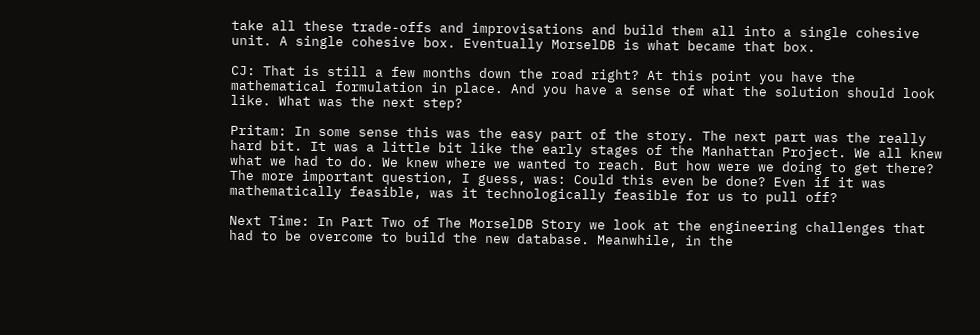take all these trade-offs and improvisations and build them all into a single cohesive unit. A single cohesive box. Eventually MorselDB is what became that box.

CJ: That is still a few months down the road right? At this point you have the mathematical formulation in place. And you have a sense of what the solution should look like. What was the next step?

Pritam: In some sense this was the easy part of the story. The next part was the really hard bit. It was a little bit like the early stages of the Manhattan Project. We all knew what we had to do. We knew where we wanted to reach. But how were we doing to get there? The more important question, I guess, was: Could this even be done? Even if it was mathematically feasible, was it technologically feasible for us to pull off?

Next Time: In Part Two of The MorselDB Story we look at the engineering challenges that had to be overcome to build the new database. Meanwhile, in the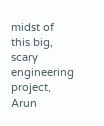midst of this big, scary engineering project, Arun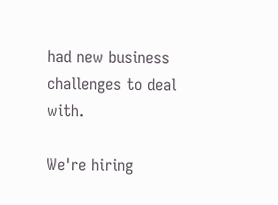had new business challenges to deal with.

We're hiring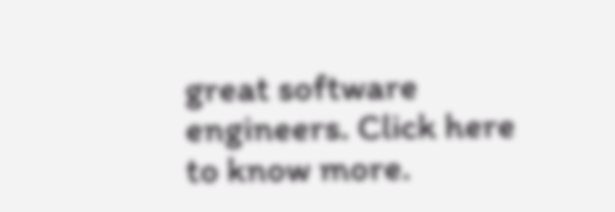great software engineers. Click here to know more.